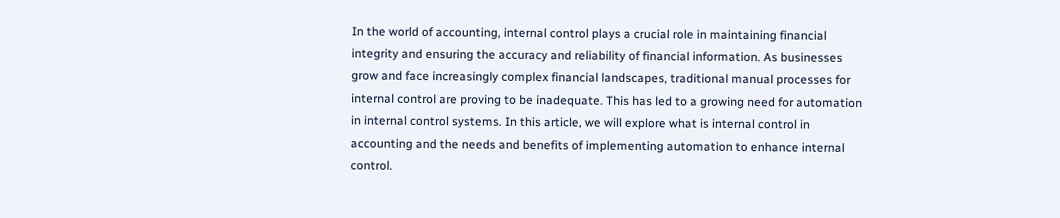In the world of accounting, internal control plays a crucial role in maintaining financial integrity and ensuring the accuracy and reliability of financial information. As businesses grow and face increasingly complex financial landscapes, traditional manual processes for internal control are proving to be inadequate. This has led to a growing need for automation in internal control systems. In this article, we will explore what is internal control in accounting and the needs and benefits of implementing automation to enhance internal control.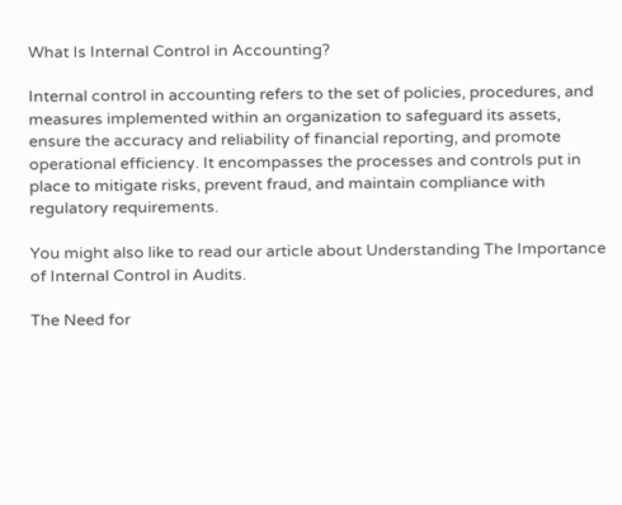What Is Internal Control in Accounting?

Internal control in accounting refers to the set of policies, procedures, and measures implemented within an organization to safeguard its assets, ensure the accuracy and reliability of financial reporting, and promote operational efficiency. It encompasses the processes and controls put in place to mitigate risks, prevent fraud, and maintain compliance with regulatory requirements.

You might also like to read our article about Understanding The Importance of Internal Control in Audits.

The Need for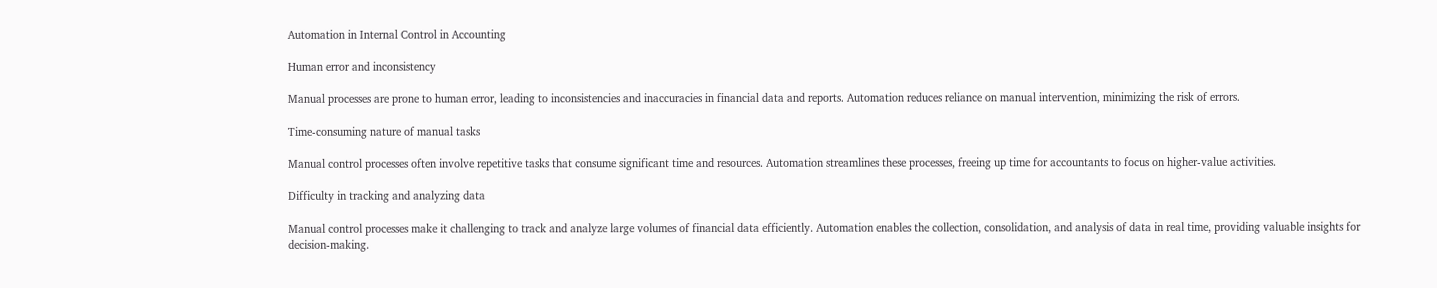Automation in Internal Control in Accounting

Human error and inconsistency

Manual processes are prone to human error, leading to inconsistencies and inaccuracies in financial data and reports. Automation reduces reliance on manual intervention, minimizing the risk of errors.

Time-consuming nature of manual tasks

Manual control processes often involve repetitive tasks that consume significant time and resources. Automation streamlines these processes, freeing up time for accountants to focus on higher-value activities.

Difficulty in tracking and analyzing data

Manual control processes make it challenging to track and analyze large volumes of financial data efficiently. Automation enables the collection, consolidation, and analysis of data in real time, providing valuable insights for decision-making.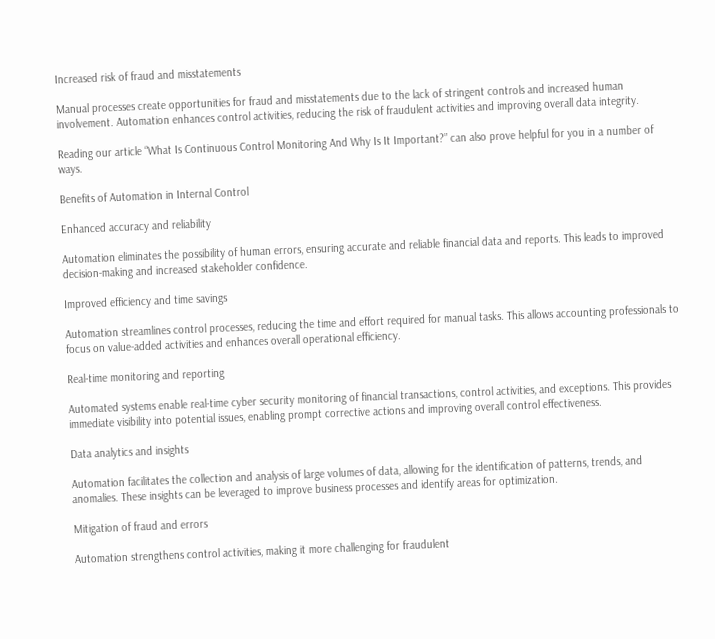Increased risk of fraud and misstatements

Manual processes create opportunities for fraud and misstatements due to the lack of stringent controls and increased human involvement. Automation enhances control activities, reducing the risk of fraudulent activities and improving overall data integrity.

Reading our article “What Is Continuous Control Monitoring And Why Is It Important?” can also prove helpful for you in a number of ways.

Benefits of Automation in Internal Control

Enhanced accuracy and reliability

Automation eliminates the possibility of human errors, ensuring accurate and reliable financial data and reports. This leads to improved decision-making and increased stakeholder confidence.

Improved efficiency and time savings

Automation streamlines control processes, reducing the time and effort required for manual tasks. This allows accounting professionals to focus on value-added activities and enhances overall operational efficiency.

Real-time monitoring and reporting

Automated systems enable real-time cyber security monitoring of financial transactions, control activities, and exceptions. This provides immediate visibility into potential issues, enabling prompt corrective actions and improving overall control effectiveness.

Data analytics and insights

Automation facilitates the collection and analysis of large volumes of data, allowing for the identification of patterns, trends, and anomalies. These insights can be leveraged to improve business processes and identify areas for optimization.

Mitigation of fraud and errors

Automation strengthens control activities, making it more challenging for fraudulent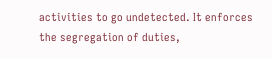activities to go undetected. It enforces the segregation of duties,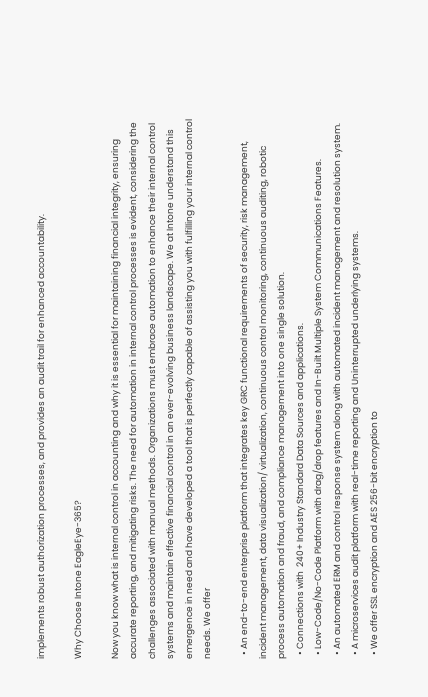implements robust authorization processes, and provides an audit trail for enhanced accountability.

Why Choose Intone EagleEye-365?

Now you know what is internal control in accounting and why it is essential for maintaining financial integrity, ensuring accurate reporting, and mitigating risks. The need for automation in internal control processes is evident, considering the challenges associated with manual methods. Organizations must embrace automation to enhance their internal control systems and maintain effective financial control in an ever-evolving business landscape. We at Intone understand this emergence in need and have developed a tool that is perfectly capable of assisting you with fulfilling your internal control needs. We offer

  • An end-to-end enterprise platform that integrates key GRC functional requirements of security, risk management, incident management, data visualization/ virtualization, continuous control monitoring, continuous auditing, robotic process automation and fraud, and compliance management into one single solution.
  • Connections with  240+ Industry Standard Data Sources and applications.
  • Low-Code/No-Code Platform with drag/drop features and In-Built Multiple System Communications Features.
  • An automated ERM and control response system along with automated incident management and resolution system.
  • A microservices audit platform with real-time reporting and Uninterrupted underlying systems.
  • We offer SSL encryption and AES 256-bit encryption to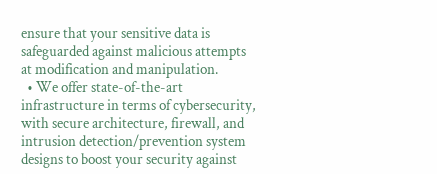ensure that your sensitive data is safeguarded against malicious attempts at modification and manipulation.
  • We offer state-of-the-art infrastructure in terms of cybersecurity, with secure architecture, firewall, and intrusion detection/prevention system designs to boost your security against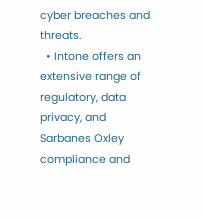cyber breaches and threats.
  • Intone offers an extensive range of regulatory, data privacy, and Sarbanes Oxley compliance and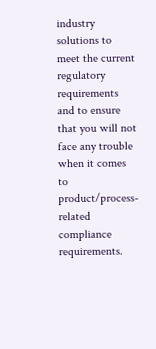industry solutions to meet the current regulatory requirements and to ensure that you will not face any trouble when it comes to product/process-related compliance requirements.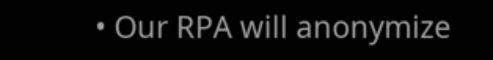• Our RPA will anonymize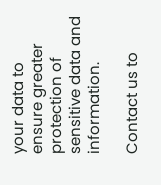your data to ensure greater protection of sensitive data and information.

Contact us to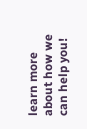learn more about how we can help you!